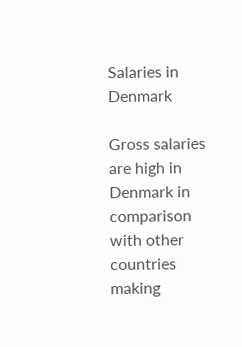Salaries in Denmark

Gross salaries are high in Denmark in comparison with other countries making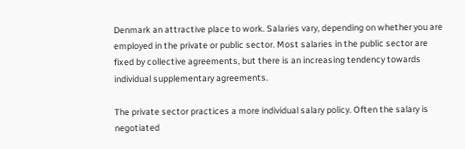Denmark an attractive place to work. Salaries vary, depending on whether you are employed in the private or public sector. Most salaries in the public sector are fixed by collective agreements, but there is an increasing tendency towards individual supplementary agreements.

The private sector practices a more individual salary policy. Often the salary is negotiated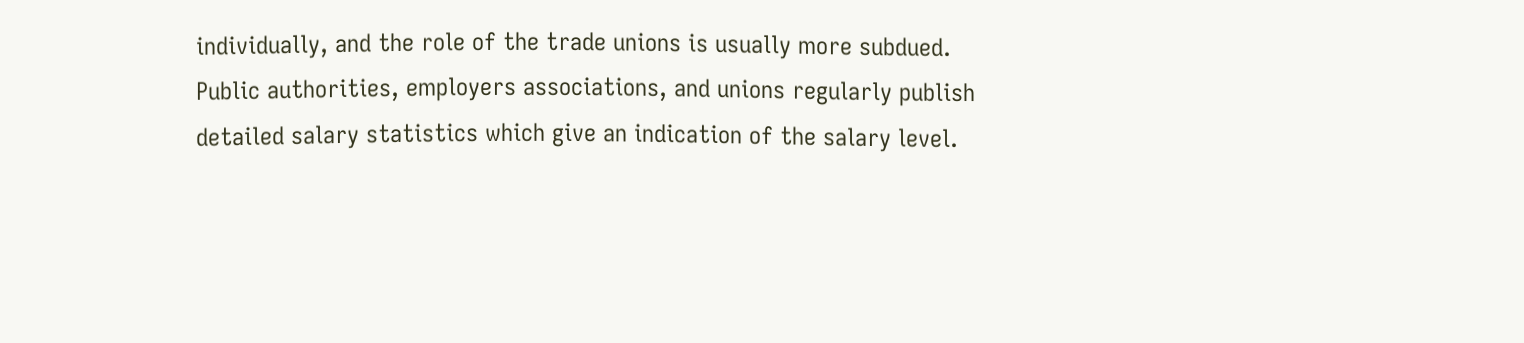individually, and the role of the trade unions is usually more subdued. Public authorities, employers associations, and unions regularly publish detailed salary statistics which give an indication of the salary level.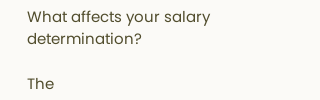What affects your salary determination?

The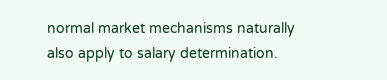normal market mechanisms naturally also apply to salary determination.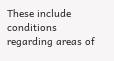These include conditions regarding areas of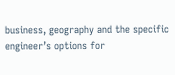business, geography and the specific engineer’s options for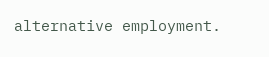alternative employment.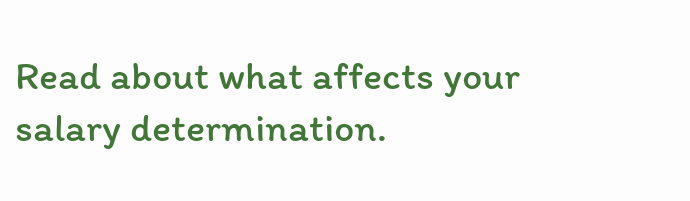Read about what affects your salary determination.